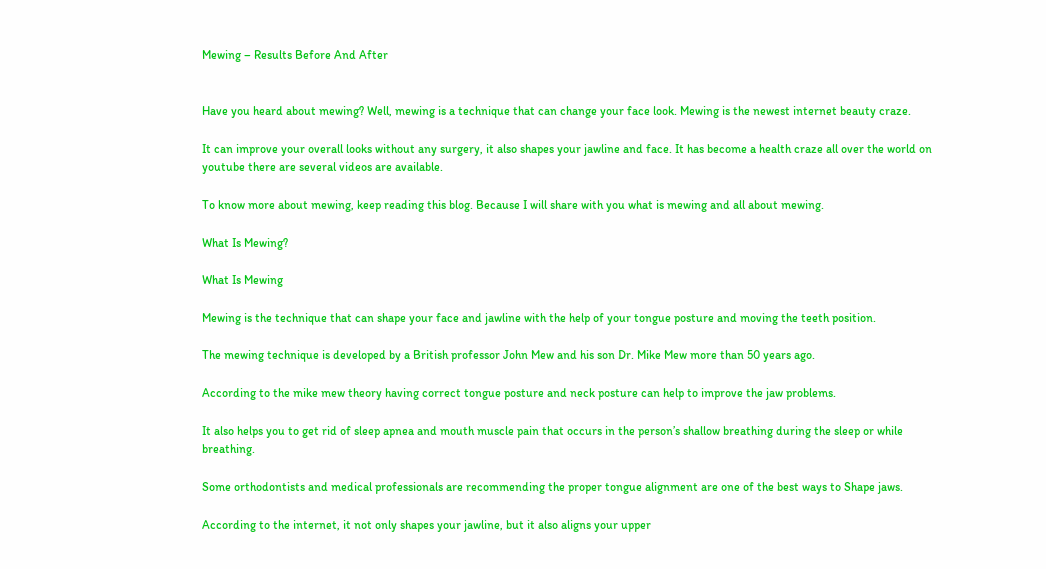Mewing – Results Before And After


Have you heard about mewing? Well, mewing is a technique that can change your face look. Mewing is the newest internet beauty craze.

It can improve your overall looks without any surgery, it also shapes your jawline and face. It has become a health craze all over the world on youtube there are several videos are available.

To know more about mewing, keep reading this blog. Because I will share with you what is mewing and all about mewing.

What Is Mewing?

What Is Mewing

Mewing is the technique that can shape your face and jawline with the help of your tongue posture and moving the teeth position.

The mewing technique is developed by a British professor John Mew and his son Dr. Mike Mew more than 50 years ago.

According to the mike mew theory having correct tongue posture and neck posture can help to improve the jaw problems.

It also helps you to get rid of sleep apnea and mouth muscle pain that occurs in the person’s shallow breathing during the sleep or while breathing.

Some orthodontists and medical professionals are recommending the proper tongue alignment are one of the best ways to Shape jaws.

According to the internet, it not only shapes your jawline, but it also aligns your upper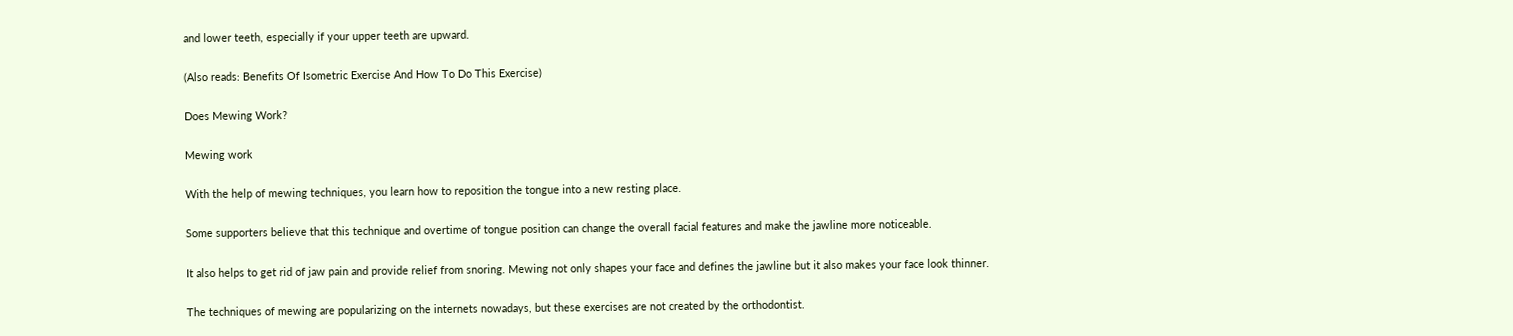and lower teeth, especially if your upper teeth are upward.

(Also reads: Benefits Of Isometric Exercise And How To Do This Exercise)

Does Mewing Work?

Mewing work

With the help of mewing techniques, you learn how to reposition the tongue into a new resting place.

Some supporters believe that this technique and overtime of tongue position can change the overall facial features and make the jawline more noticeable.

It also helps to get rid of jaw pain and provide relief from snoring. Mewing not only shapes your face and defines the jawline but it also makes your face look thinner.

The techniques of mewing are popularizing on the internets nowadays, but these exercises are not created by the orthodontist.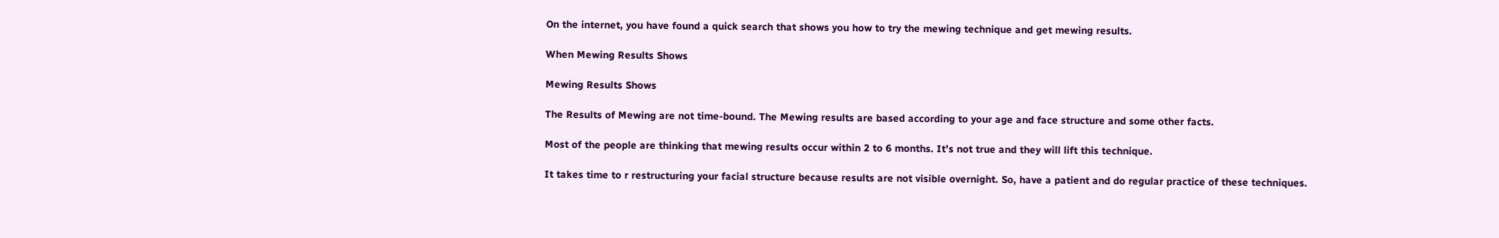On the internet, you have found a quick search that shows you how to try the mewing technique and get mewing results.

When Mewing Results Shows

Mewing Results Shows

The Results of Mewing are not time-bound. The Mewing results are based according to your age and face structure and some other facts.

Most of the people are thinking that mewing results occur within 2 to 6 months. It’s not true and they will lift this technique.

It takes time to r restructuring your facial structure because results are not visible overnight. So, have a patient and do regular practice of these techniques.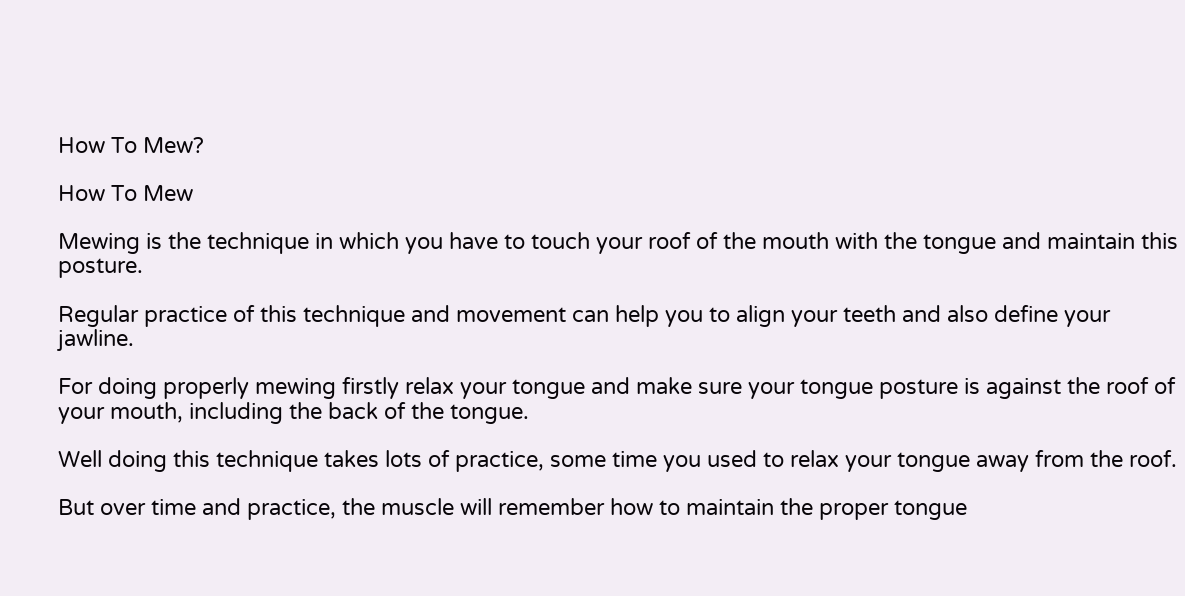How To Mew?

How To Mew

Mewing is the technique in which you have to touch your roof of the mouth with the tongue and maintain this posture.

Regular practice of this technique and movement can help you to align your teeth and also define your jawline.

For doing properly mewing firstly relax your tongue and make sure your tongue posture is against the roof of your mouth, including the back of the tongue.

Well doing this technique takes lots of practice, some time you used to relax your tongue away from the roof.

But over time and practice, the muscle will remember how to maintain the proper tongue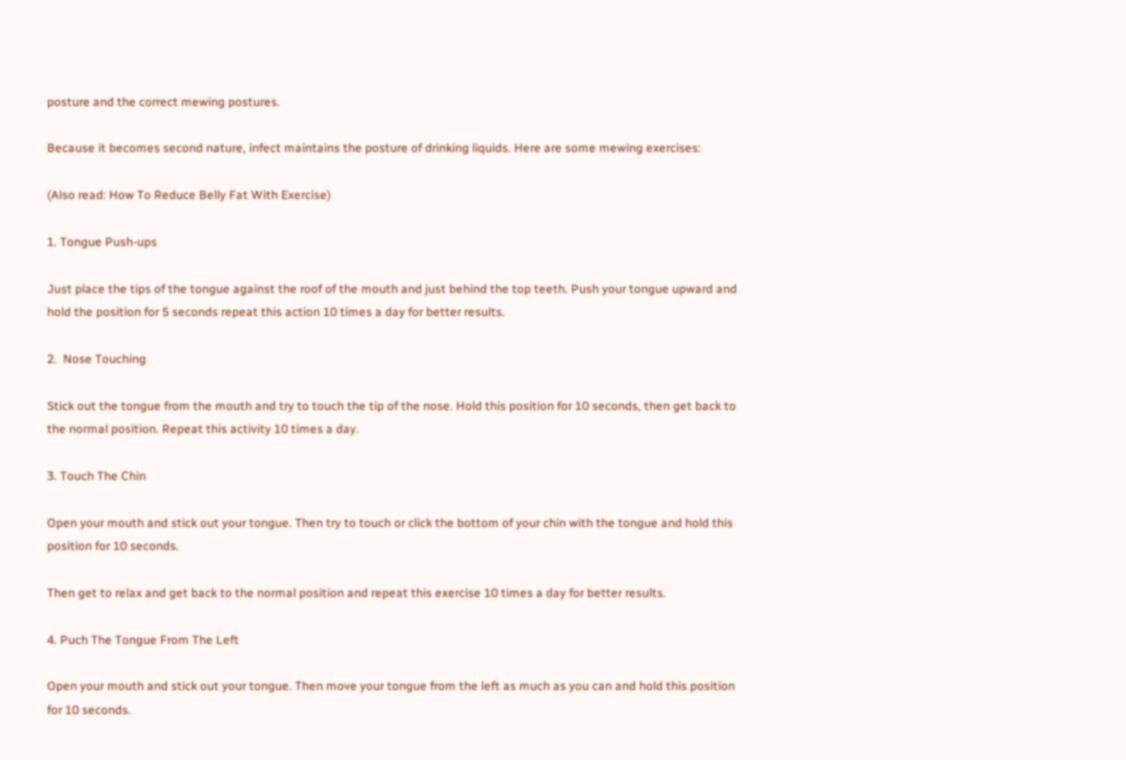posture and the correct mewing postures.

Because it becomes second nature, infect maintains the posture of drinking liquids. Here are some mewing exercises:

(Also read: How To Reduce Belly Fat With Exercise)

1. Tongue Push-ups

Just place the tips of the tongue against the roof of the mouth and just behind the top teeth. Push your tongue upward and hold the position for 5 seconds repeat this action 10 times a day for better results.

2.  Nose Touching

Stick out the tongue from the mouth and try to touch the tip of the nose. Hold this position for 10 seconds, then get back to the normal position. Repeat this activity 10 times a day.

3. Touch The Chin

Open your mouth and stick out your tongue. Then try to touch or click the bottom of your chin with the tongue and hold this position for 10 seconds.

Then get to relax and get back to the normal position and repeat this exercise 10 times a day for better results.

4. Puch The Tongue From The Left

Open your mouth and stick out your tongue. Then move your tongue from the left as much as you can and hold this position for 10 seconds.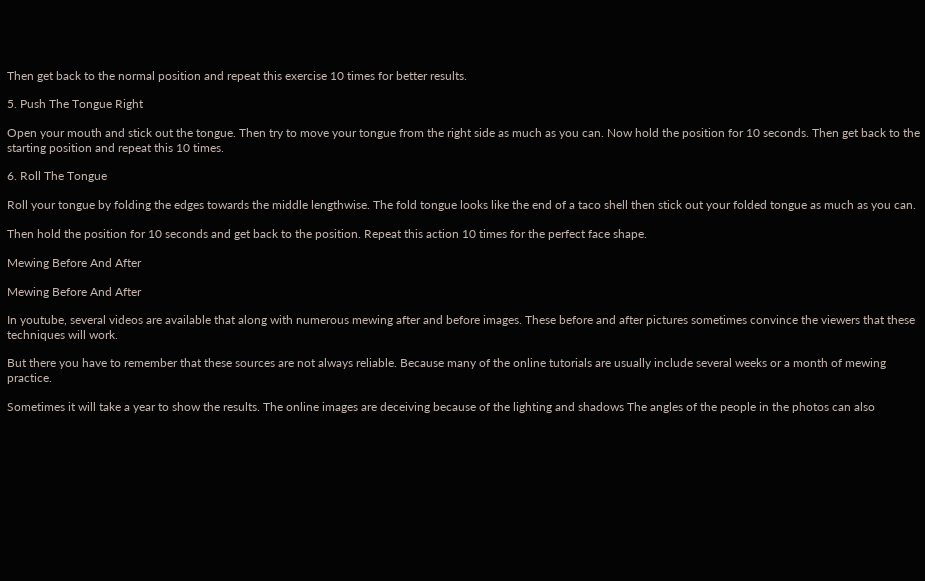Then get back to the normal position and repeat this exercise 10 times for better results.

5. Push The Tongue Right

Open your mouth and stick out the tongue. Then try to move your tongue from the right side as much as you can. Now hold the position for 10 seconds. Then get back to the starting position and repeat this 10 times.

6. Roll The Tongue

Roll your tongue by folding the edges towards the middle lengthwise. The fold tongue looks like the end of a taco shell then stick out your folded tongue as much as you can.

Then hold the position for 10 seconds and get back to the position. Repeat this action 10 times for the perfect face shape.

Mewing Before And After

Mewing Before And After

In youtube, several videos are available that along with numerous mewing after and before images. These before and after pictures sometimes convince the viewers that these techniques will work.

But there you have to remember that these sources are not always reliable. Because many of the online tutorials are usually include several weeks or a month of mewing practice.

Sometimes it will take a year to show the results. The online images are deceiving because of the lighting and shadows The angles of the people in the photos can also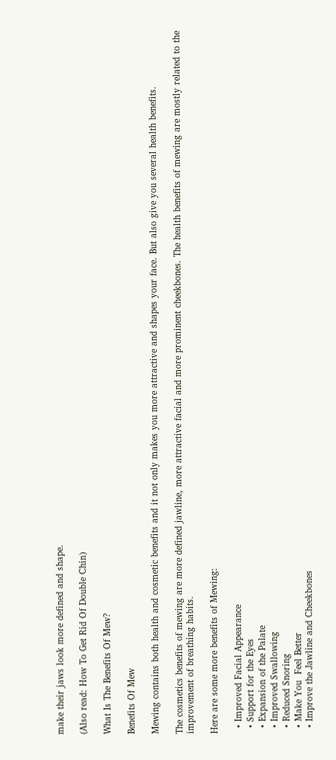make their jaws look more defined and shape.

(Also read: How To Get Rid Of Double Chin)

What Is The Benefits Of Mew?

Benefits Of Mew

Mewing contains both health and cosmetic benefits and it not only makes you more attractive and shapes your face. But also give you several health benefits.

The cosmetics benefits of mewing are more defined jawline, more attractive facial and more prominent cheekbones. The health benefits of mewing are mostly related to the improvement of breathing habits.

Here are some more benefits of Mewing:

  • Improved Facial Appearance
  • Support for the Eyes
  • Expansion of the Palate
  • Improved Swallowing
  • Reduced Snoring
  • Make You  Feel Better
  • Improve the Jawline and Cheekbones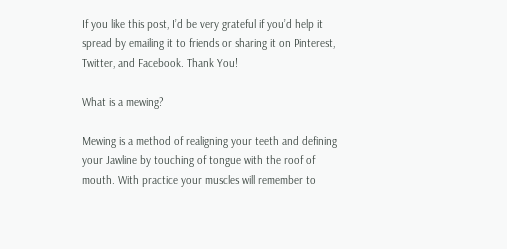If you like this post, I’d be very grateful if you’d help it spread by emailing it to friends or sharing it on Pinterest, Twitter, and Facebook. Thank You!

What is a mewing?

Mewing is a method of realigning your teeth and defining your Jawline by touching of tongue with the roof of mouth. With practice your muscles will remember to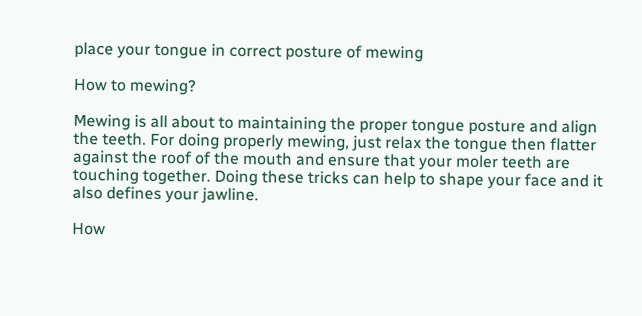place your tongue in correct posture of mewing

How to mewing?

Mewing is all about to maintaining the proper tongue posture and align the teeth. For doing properly mewing, just relax the tongue then flatter against the roof of the mouth and ensure that your moler teeth are touching together. Doing these tricks can help to shape your face and it also defines your jawline.

How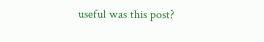useful was this post?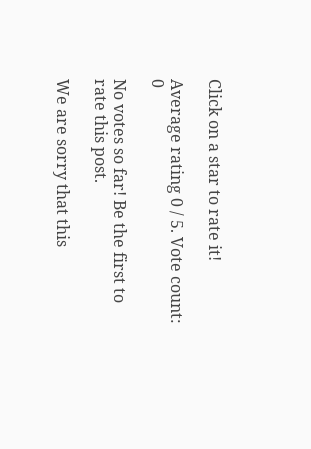Click on a star to rate it!

Average rating 0 / 5. Vote count: 0

No votes so far! Be the first to rate this post.

We are sorry that this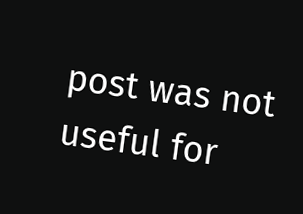post was not useful for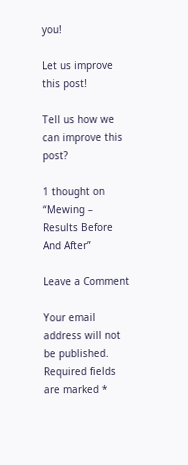you!

Let us improve this post!

Tell us how we can improve this post?

1 thought on “Mewing – Results Before And After”

Leave a Comment

Your email address will not be published. Required fields are marked *